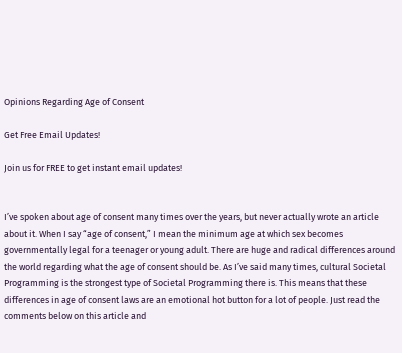Opinions Regarding Age of Consent

Get Free Email Updates!

Join us for FREE to get instant email updates!


I’ve spoken about age of consent many times over the years, but never actually wrote an article about it. When I say “age of consent,” I mean the minimum age at which sex becomes governmentally legal for a teenager or young adult. There are huge and radical differences around the world regarding what the age of consent should be. As I’ve said many times, cultural Societal Programming is the strongest type of Societal Programming there is. This means that these differences in age of consent laws are an emotional hot button for a lot of people. Just read the comments below on this article and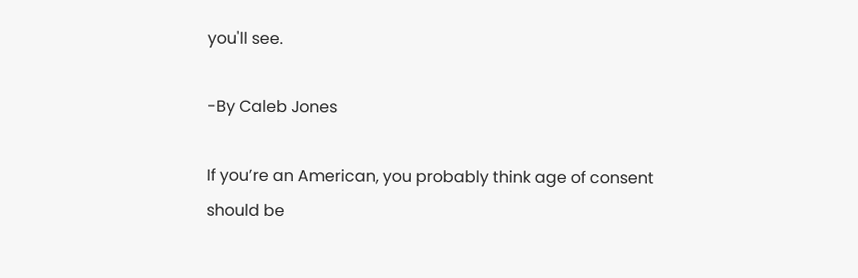you'll see.

-By Caleb Jones

If you’re an American, you probably think age of consent should be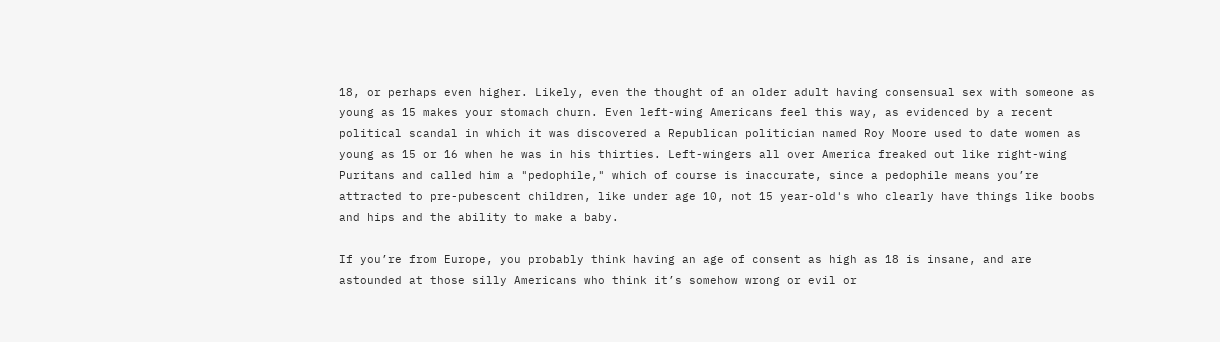18, or perhaps even higher. Likely, even the thought of an older adult having consensual sex with someone as young as 15 makes your stomach churn. Even left-wing Americans feel this way, as evidenced by a recent political scandal in which it was discovered a Republican politician named Roy Moore used to date women as young as 15 or 16 when he was in his thirties. Left-wingers all over America freaked out like right-wing Puritans and called him a "pedophile," which of course is inaccurate, since a pedophile means you’re attracted to pre-pubescent children, like under age 10, not 15 year-old's who clearly have things like boobs and hips and the ability to make a baby.

If you’re from Europe, you probably think having an age of consent as high as 18 is insane, and are astounded at those silly Americans who think it’s somehow wrong or evil or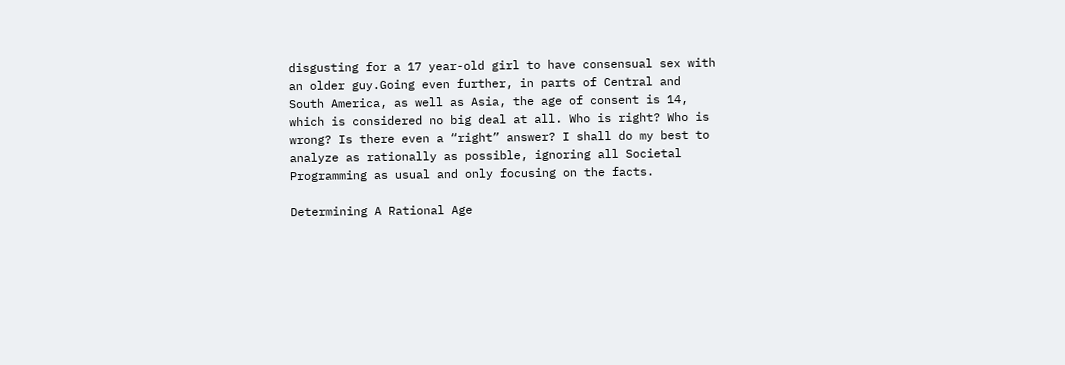disgusting for a 17 year-old girl to have consensual sex with an older guy.Going even further, in parts of Central and South America, as well as Asia, the age of consent is 14, which is considered no big deal at all. Who is right? Who is wrong? Is there even a “right” answer? I shall do my best to analyze as rationally as possible, ignoring all Societal Programming as usual and only focusing on the facts.

Determining A Rational Age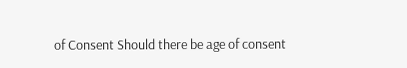of Consent Should there be age of consent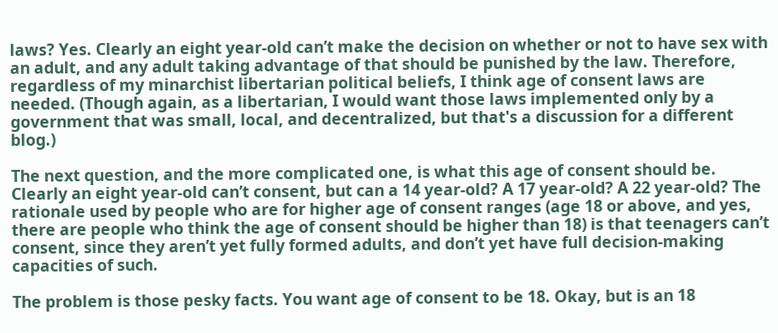laws? Yes. Clearly an eight year-old can’t make the decision on whether or not to have sex with an adult, and any adult taking advantage of that should be punished by the law. Therefore, regardless of my minarchist libertarian political beliefs, I think age of consent laws are needed. (Though again, as a libertarian, I would want those laws implemented only by a government that was small, local, and decentralized, but that's a discussion for a different blog.)

The next question, and the more complicated one, is what this age of consent should be. Clearly an eight year-old can’t consent, but can a 14 year-old? A 17 year-old? A 22 year-old? The rationale used by people who are for higher age of consent ranges (age 18 or above, and yes, there are people who think the age of consent should be higher than 18) is that teenagers can’t consent, since they aren’t yet fully formed adults, and don’t yet have full decision-making capacities of such.

The problem is those pesky facts. You want age of consent to be 18. Okay, but is an 18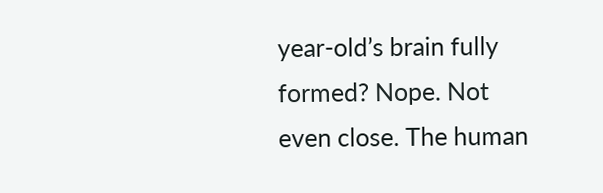year-old’s brain fully formed? Nope. Not even close. The human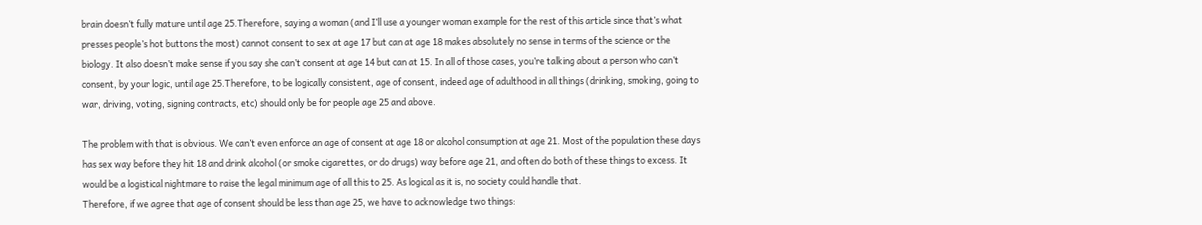brain doesn’t fully mature until age 25.Therefore, saying a woman (and I’ll use a younger woman example for the rest of this article since that’s what presses people’s hot buttons the most) cannot consent to sex at age 17 but can at age 18 makes absolutely no sense in terms of the science or the biology. It also doesn’t make sense if you say she can’t consent at age 14 but can at 15. In all of those cases, you’re talking about a person who can’t consent, by your logic, until age 25.Therefore, to be logically consistent, age of consent, indeed age of adulthood in all things (drinking, smoking, going to war, driving, voting, signing contracts, etc) should only be for people age 25 and above.

The problem with that is obvious. We can’t even enforce an age of consent at age 18 or alcohol consumption at age 21. Most of the population these days has sex way before they hit 18 and drink alcohol (or smoke cigarettes, or do drugs) way before age 21, and often do both of these things to excess. It would be a logistical nightmare to raise the legal minimum age of all this to 25. As logical as it is, no society could handle that.
Therefore, if we agree that age of consent should be less than age 25, we have to acknowledge two things: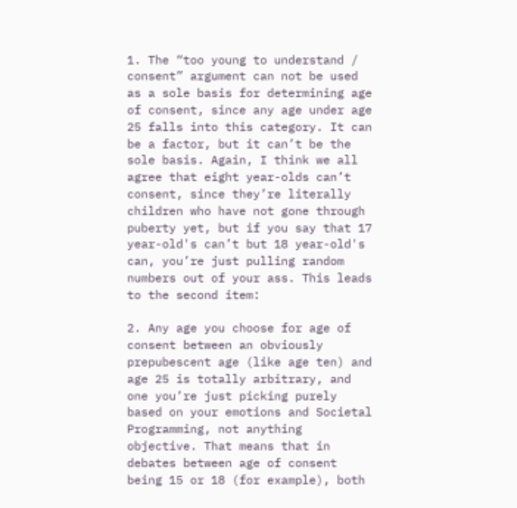1. The “too young to understand / consent” argument can not be used as a sole basis for determining age of consent, since any age under age 25 falls into this category. It can be a factor, but it can’t be the sole basis. Again, I think we all agree that eight year-olds can’t consent, since they’re literally children who have not gone through puberty yet, but if you say that 17 year-old's can’t but 18 year-old's can, you’re just pulling random numbers out of your ass. This leads to the second item:

2. Any age you choose for age of consent between an obviously prepubescent age (like age ten) and age 25 is totally arbitrary, and one you’re just picking purely based on your emotions and Societal Programming, not anything objective. That means that in debates between age of consent being 15 or 18 (for example), both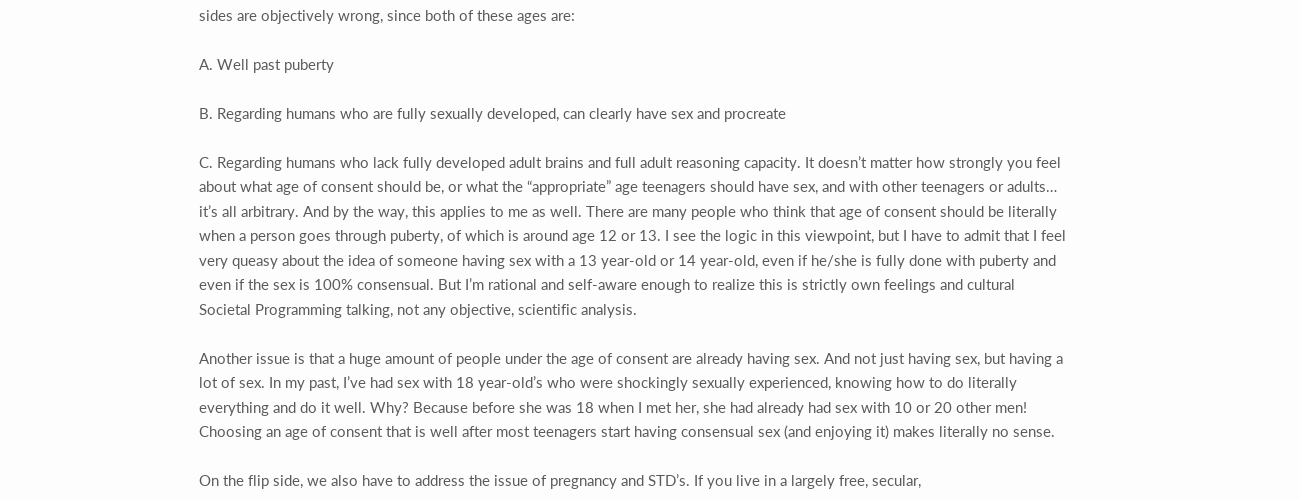sides are objectively wrong, since both of these ages are:

A. Well past puberty

B. Regarding humans who are fully sexually developed, can clearly have sex and procreate

C. Regarding humans who lack fully developed adult brains and full adult reasoning capacity. It doesn’t matter how strongly you feel about what age of consent should be, or what the “appropriate” age teenagers should have sex, and with other teenagers or adults… it’s all arbitrary. And by the way, this applies to me as well. There are many people who think that age of consent should be literally when a person goes through puberty, of which is around age 12 or 13. I see the logic in this viewpoint, but I have to admit that I feel very queasy about the idea of someone having sex with a 13 year-old or 14 year-old, even if he/she is fully done with puberty and even if the sex is 100% consensual. But I’m rational and self-aware enough to realize this is strictly own feelings and cultural Societal Programming talking, not any objective, scientific analysis.

Another issue is that a huge amount of people under the age of consent are already having sex. And not just having sex, but having a lot of sex. In my past, I’ve had sex with 18 year-old’s who were shockingly sexually experienced, knowing how to do literally everything and do it well. Why? Because before she was 18 when I met her, she had already had sex with 10 or 20 other men! Choosing an age of consent that is well after most teenagers start having consensual sex (and enjoying it) makes literally no sense.

On the flip side, we also have to address the issue of pregnancy and STD’s. If you live in a largely free, secular,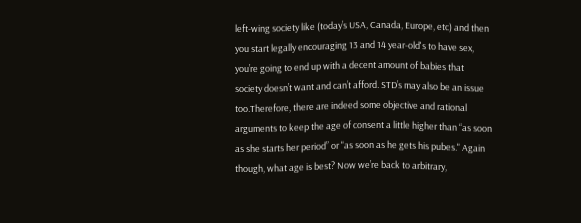left-wing society like (today’s USA, Canada, Europe, etc) and then you start legally encouraging 13 and 14 year-old's to have sex, you’re going to end up with a decent amount of babies that society doesn’t want and can’t afford. STD’s may also be an issue too.Therefore, there are indeed some objective and rational arguments to keep the age of consent a little higher than “as soon as she starts her period” or "as soon as he gets his pubes." Again though, what age is best? Now we’re back to arbitrary,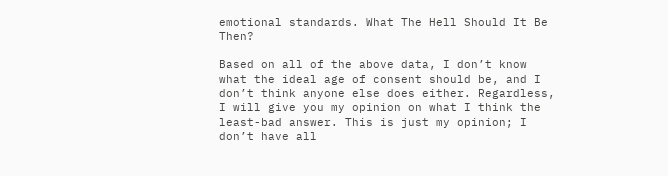emotional standards. What The Hell Should It Be Then?

Based on all of the above data, I don’t know what the ideal age of consent should be, and I don’t think anyone else does either. Regardless, I will give you my opinion on what I think the least-bad answer. This is just my opinion; I don’t have all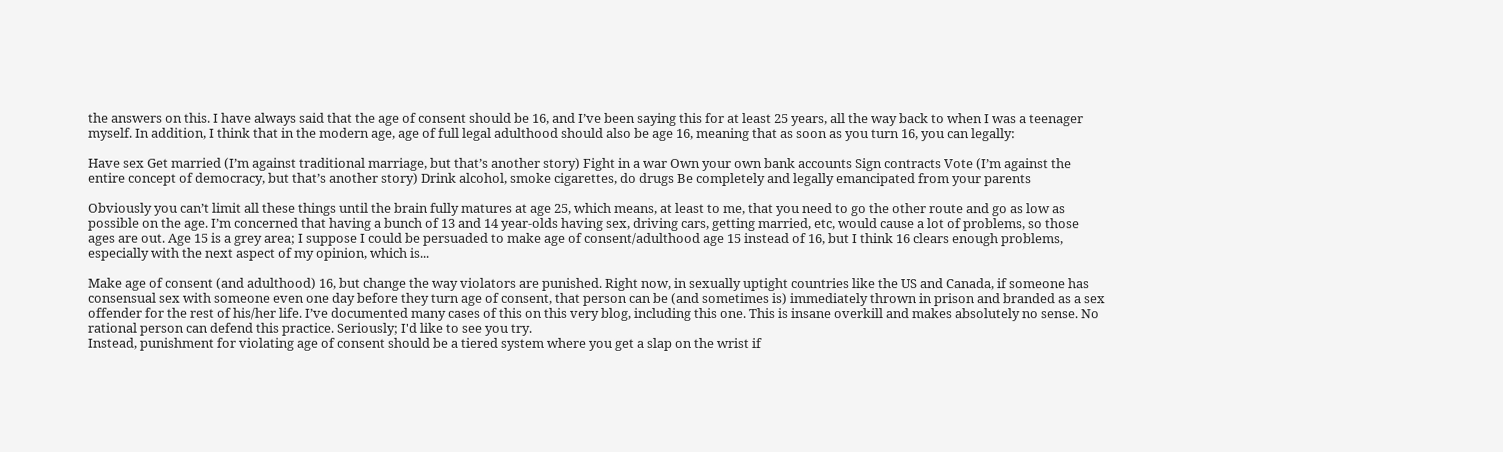the answers on this. I have always said that the age of consent should be 16, and I’ve been saying this for at least 25 years, all the way back to when I was a teenager myself. In addition, I think that in the modern age, age of full legal adulthood should also be age 16, meaning that as soon as you turn 16, you can legally:

Have sex Get married (I’m against traditional marriage, but that’s another story) Fight in a war Own your own bank accounts Sign contracts Vote (I’m against the entire concept of democracy, but that’s another story) Drink alcohol, smoke cigarettes, do drugs Be completely and legally emancipated from your parents

Obviously you can’t limit all these things until the brain fully matures at age 25, which means, at least to me, that you need to go the other route and go as low as possible on the age. I’m concerned that having a bunch of 13 and 14 year-olds having sex, driving cars, getting married, etc, would cause a lot of problems, so those ages are out. Age 15 is a grey area; I suppose I could be persuaded to make age of consent/adulthood age 15 instead of 16, but I think 16 clears enough problems, especially with the next aspect of my opinion, which is...

Make age of consent (and adulthood) 16, but change the way violators are punished. Right now, in sexually uptight countries like the US and Canada, if someone has consensual sex with someone even one day before they turn age of consent, that person can be (and sometimes is) immediately thrown in prison and branded as a sex offender for the rest of his/her life. I’ve documented many cases of this on this very blog, including this one. This is insane overkill and makes absolutely no sense. No rational person can defend this practice. Seriously; I'd like to see you try.
Instead, punishment for violating age of consent should be a tiered system where you get a slap on the wrist if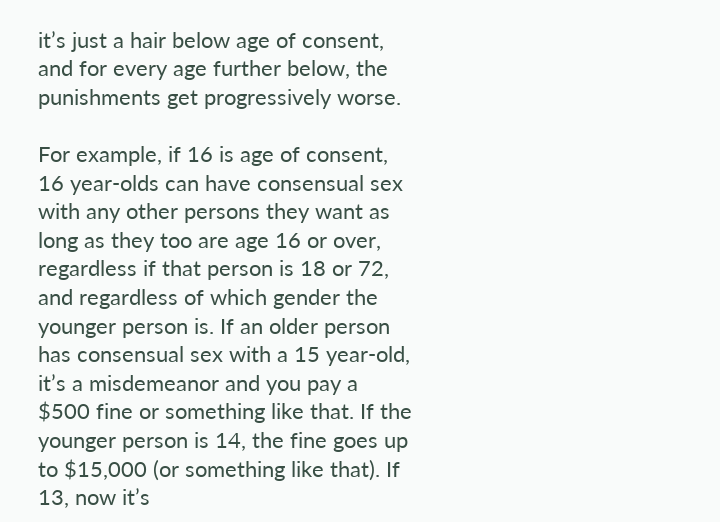it’s just a hair below age of consent, and for every age further below, the punishments get progressively worse.

For example, if 16 is age of consent, 16 year-olds can have consensual sex with any other persons they want as long as they too are age 16 or over, regardless if that person is 18 or 72, and regardless of which gender the younger person is. If an older person has consensual sex with a 15 year-old, it’s a misdemeanor and you pay a $500 fine or something like that. If the younger person is 14, the fine goes up to $15,000 (or something like that). If 13, now it’s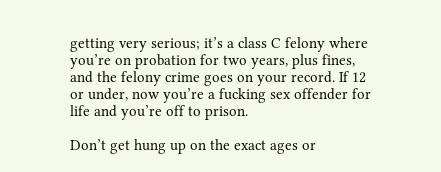getting very serious; it’s a class C felony where you’re on probation for two years, plus fines, and the felony crime goes on your record. If 12 or under, now you’re a fucking sex offender for life and you’re off to prison.

Don’t get hung up on the exact ages or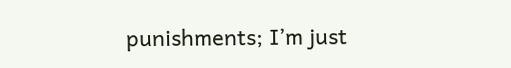punishments; I’m just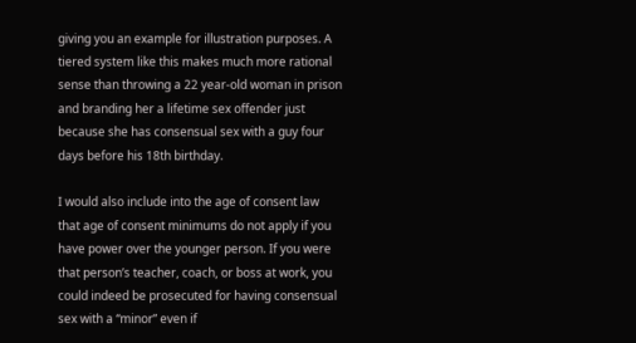giving you an example for illustration purposes. A tiered system like this makes much more rational sense than throwing a 22 year-old woman in prison and branding her a lifetime sex offender just because she has consensual sex with a guy four days before his 18th birthday.

I would also include into the age of consent law that age of consent minimums do not apply if you have power over the younger person. If you were that person’s teacher, coach, or boss at work, you could indeed be prosecuted for having consensual sex with a “minor” even if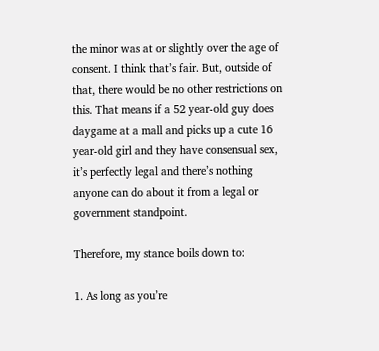the minor was at or slightly over the age of consent. I think that’s fair. But, outside of that, there would be no other restrictions on this. That means if a 52 year-old guy does daygame at a mall and picks up a cute 16 year-old girl and they have consensual sex, it’s perfectly legal and there’s nothing anyone can do about it from a legal or government standpoint.

Therefore, my stance boils down to:

1. As long as you’re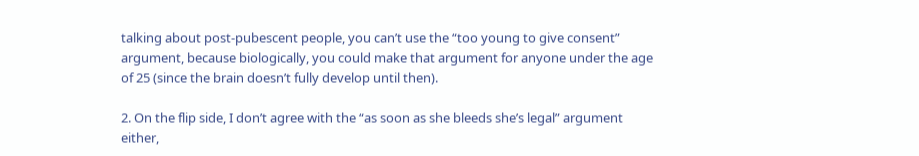talking about post-pubescent people, you can’t use the “too young to give consent” argument, because biologically, you could make that argument for anyone under the age of 25 (since the brain doesn’t fully develop until then).

2. On the flip side, I don’t agree with the “as soon as she bleeds she’s legal” argument either,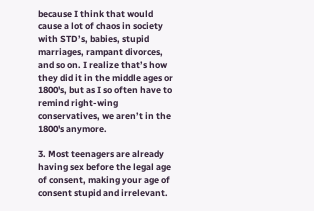because I think that would cause a lot of chaos in society with STD’s, babies, stupid marriages, rampant divorces, and so on. I realize that’s how they did it in the middle ages or 1800's, but as I so often have to remind right-wing conservatives, we aren’t in the 1800's anymore.

3. Most teenagers are already having sex before the legal age of consent, making your age of consent stupid and irrelevant.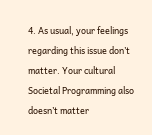4. As usual, your feelings regarding this issue don’t matter. Your cultural Societal Programming also doesn’t matter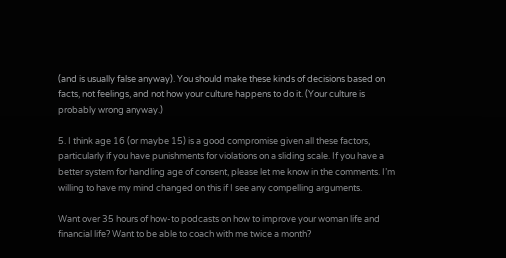(and is usually false anyway). You should make these kinds of decisions based on facts, not feelings, and not how your culture happens to do it. (Your culture is probably wrong anyway.)

5. I think age 16 (or maybe 15) is a good compromise given all these factors, particularly if you have punishments for violations on a sliding scale. If you have a better system for handling age of consent, please let me know in the comments. I’m willing to have my mind changed on this if I see any compelling arguments.

Want over 35 hours of how-to podcasts on how to improve your woman life and financial life? Want to be able to coach with me twice a month?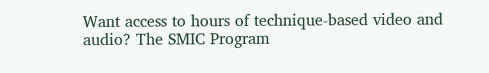Want access to hours of technique-based video and audio? The SMIC Program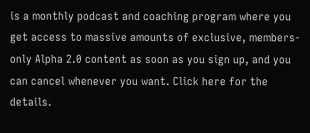is a monthly podcast and coaching program where you get access to massive amounts of exclusive, members-only Alpha 2.0 content as soon as you sign up, and you can cancel whenever you want. Click here for the details.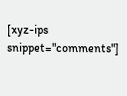[xyz-ips snippet="comments"]